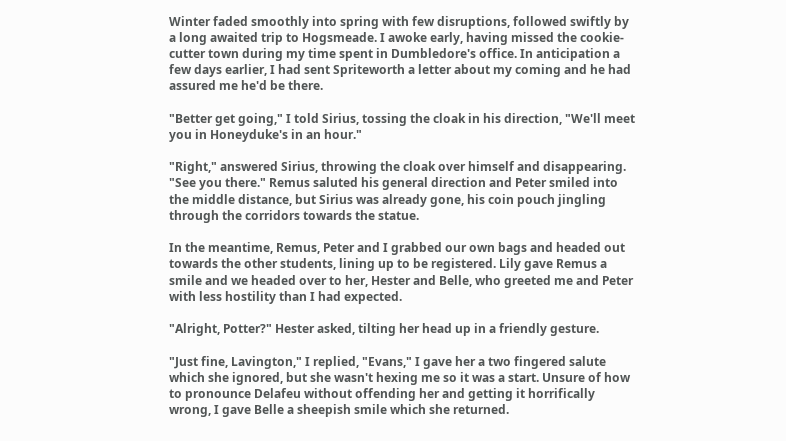Winter faded smoothly into spring with few disruptions, followed swiftly by a long awaited trip to Hogsmeade. I awoke early, having missed the cookie-cutter town during my time spent in Dumbledore's office. In anticipation a few days earlier, I had sent Spriteworth a letter about my coming and he had assured me he'd be there.

"Better get going," I told Sirius, tossing the cloak in his direction, "We'll meet you in Honeyduke's in an hour."

"Right," answered Sirius, throwing the cloak over himself and disappearing. "See you there." Remus saluted his general direction and Peter smiled into the middle distance, but Sirius was already gone, his coin pouch jingling through the corridors towards the statue.

In the meantime, Remus, Peter and I grabbed our own bags and headed out towards the other students, lining up to be registered. Lily gave Remus a smile and we headed over to her, Hester and Belle, who greeted me and Peter with less hostility than I had expected.

"Alright, Potter?" Hester asked, tilting her head up in a friendly gesture.

"Just fine, Lavington," I replied, "Evans," I gave her a two fingered salute which she ignored, but she wasn't hexing me so it was a start. Unsure of how to pronounce Delafeu without offending her and getting it horrifically wrong, I gave Belle a sheepish smile which she returned.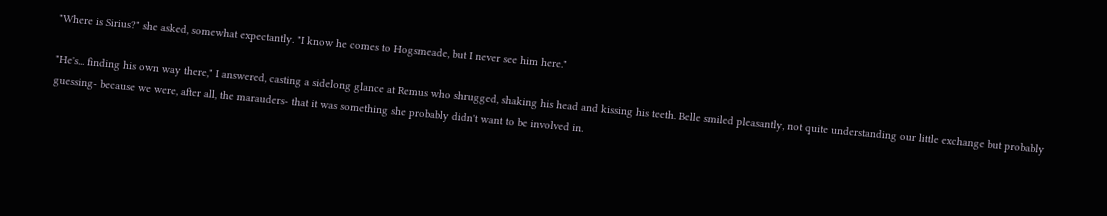"Where is Sirius?" she asked, somewhat expectantly. "I know he comes to Hogsmeade, but I never see him here."

"He's... finding his own way there," I answered, casting a sidelong glance at Remus who shrugged, shaking his head and kissing his teeth. Belle smiled pleasantly, not quite understanding our little exchange but probably guessing- because we were, after all, the marauders- that it was something she probably didn't want to be involved in.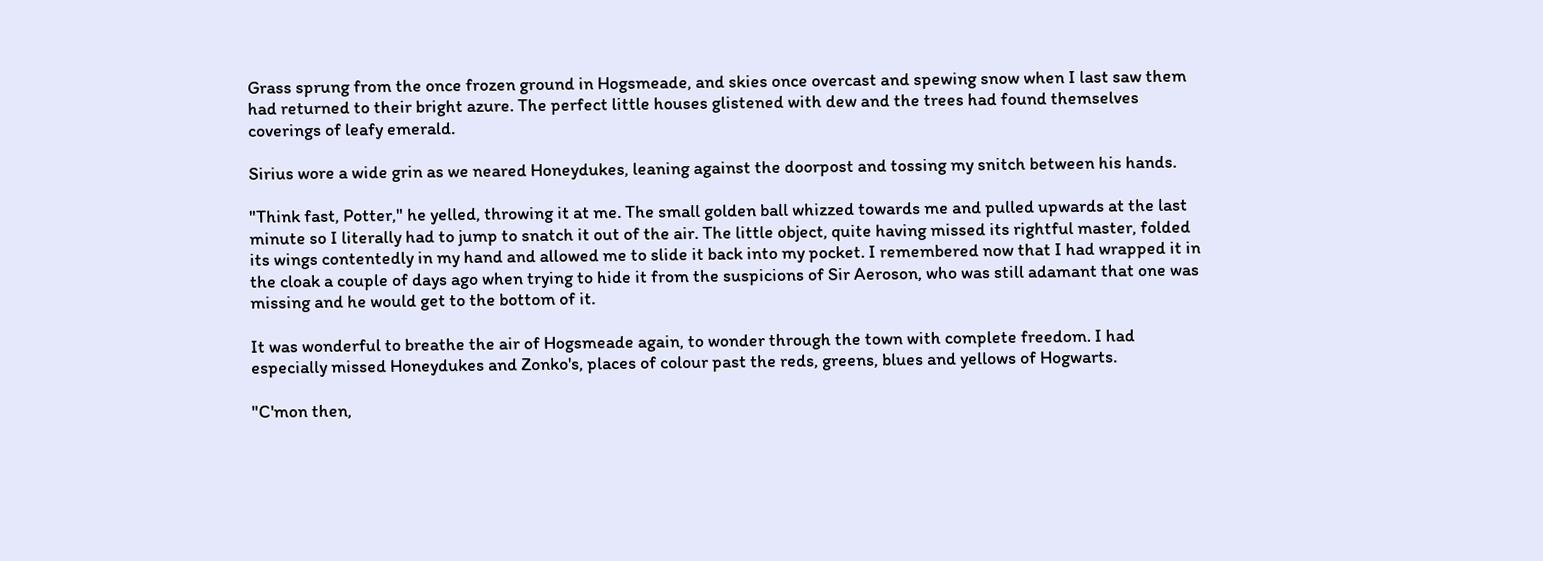Grass sprung from the once frozen ground in Hogsmeade, and skies once overcast and spewing snow when I last saw them had returned to their bright azure. The perfect little houses glistened with dew and the trees had found themselves coverings of leafy emerald.

Sirius wore a wide grin as we neared Honeydukes, leaning against the doorpost and tossing my snitch between his hands.

"Think fast, Potter," he yelled, throwing it at me. The small golden ball whizzed towards me and pulled upwards at the last minute so I literally had to jump to snatch it out of the air. The little object, quite having missed its rightful master, folded its wings contentedly in my hand and allowed me to slide it back into my pocket. I remembered now that I had wrapped it in the cloak a couple of days ago when trying to hide it from the suspicions of Sir Aeroson, who was still adamant that one was missing and he would get to the bottom of it.

It was wonderful to breathe the air of Hogsmeade again, to wonder through the town with complete freedom. I had especially missed Honeydukes and Zonko's, places of colour past the reds, greens, blues and yellows of Hogwarts.

"C'mon then,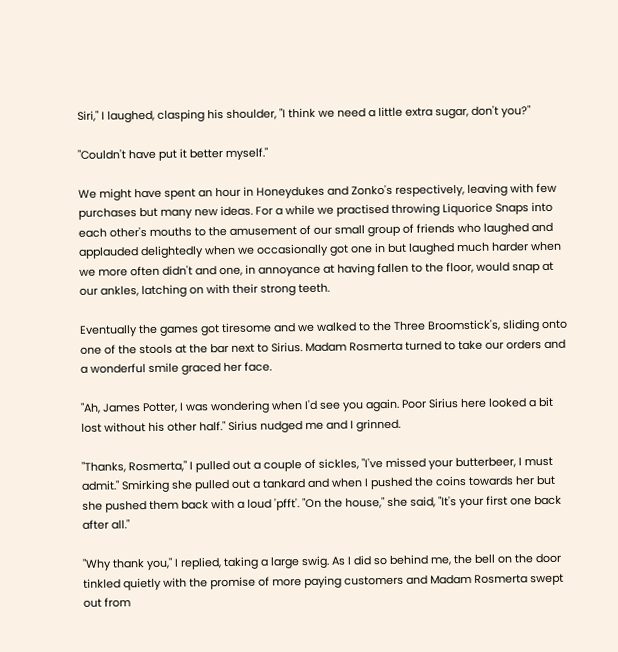Siri," I laughed, clasping his shoulder, "I think we need a little extra sugar, don't you?"

"Couldn't have put it better myself."

We might have spent an hour in Honeydukes and Zonko's respectively, leaving with few purchases but many new ideas. For a while we practised throwing Liquorice Snaps into each other's mouths to the amusement of our small group of friends who laughed and applauded delightedly when we occasionally got one in but laughed much harder when we more often didn't and one, in annoyance at having fallen to the floor, would snap at our ankles, latching on with their strong teeth.

Eventually the games got tiresome and we walked to the Three Broomstick's, sliding onto one of the stools at the bar next to Sirius. Madam Rosmerta turned to take our orders and a wonderful smile graced her face.

"Ah, James Potter, I was wondering when I'd see you again. Poor Sirius here looked a bit lost without his other half." Sirius nudged me and I grinned.

"Thanks, Rosmerta," I pulled out a couple of sickles, "I've missed your butterbeer, I must admit." Smirking she pulled out a tankard and when I pushed the coins towards her but she pushed them back with a loud 'pfft'. "On the house," she said, "It's your first one back after all."

"Why thank you," I replied, taking a large swig. As I did so behind me, the bell on the door tinkled quietly with the promise of more paying customers and Madam Rosmerta swept out from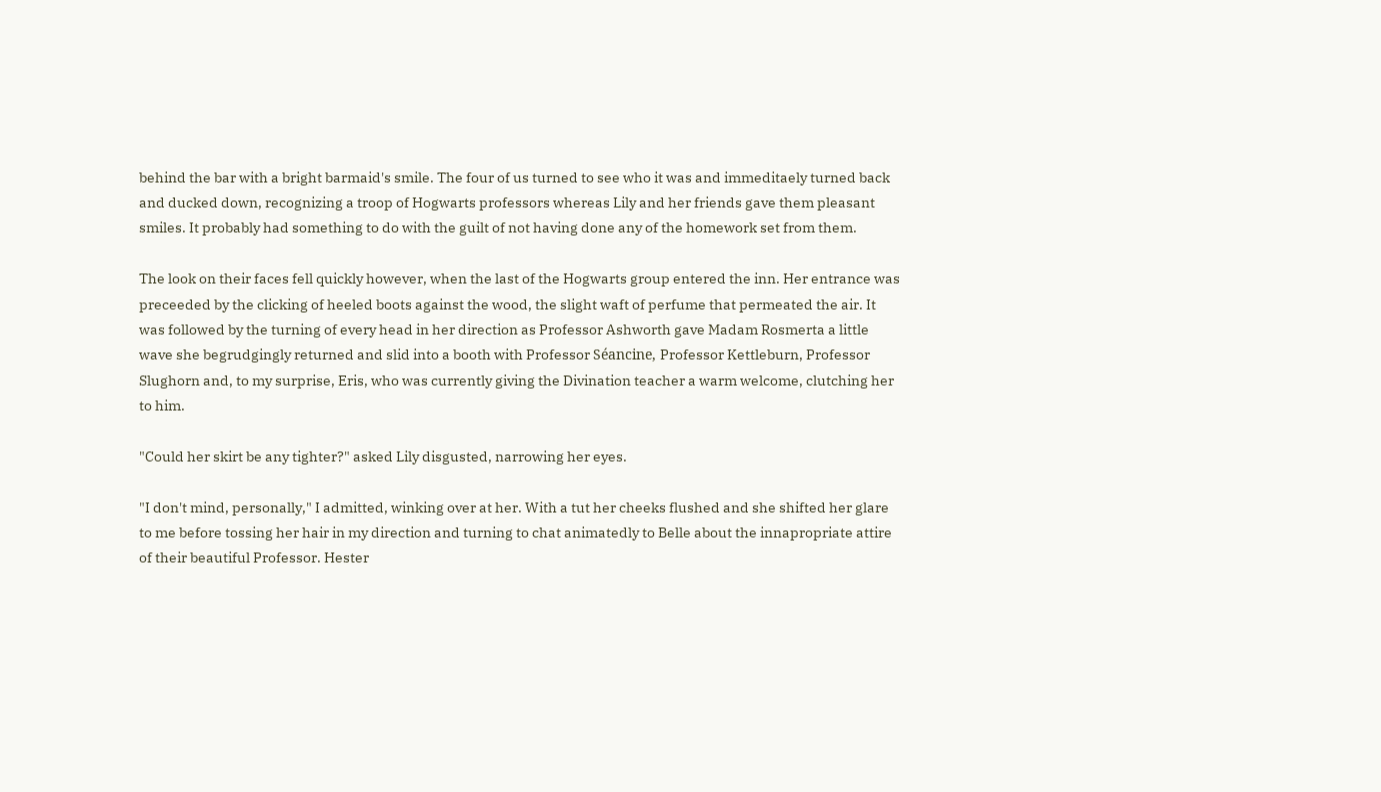behind the bar with a bright barmaid's smile. The four of us turned to see who it was and immeditaely turned back and ducked down, recognizing a troop of Hogwarts professors whereas Lily and her friends gave them pleasant smiles. It probably had something to do with the guilt of not having done any of the homework set from them.

The look on their faces fell quickly however, when the last of the Hogwarts group entered the inn. Her entrance was preceeded by the clicking of heeled boots against the wood, the slight waft of perfume that permeated the air. It was followed by the turning of every head in her direction as Professor Ashworth gave Madam Rosmerta a little wave she begrudgingly returned and slid into a booth with Professor Séancine, Professor Kettleburn, Professor Slughorn and, to my surprise, Eris, who was currently giving the Divination teacher a warm welcome, clutching her to him.

"Could her skirt be any tighter?" asked Lily disgusted, narrowing her eyes.

"I don't mind, personally," I admitted, winking over at her. With a tut her cheeks flushed and she shifted her glare to me before tossing her hair in my direction and turning to chat animatedly to Belle about the innapropriate attire of their beautiful Professor. Hester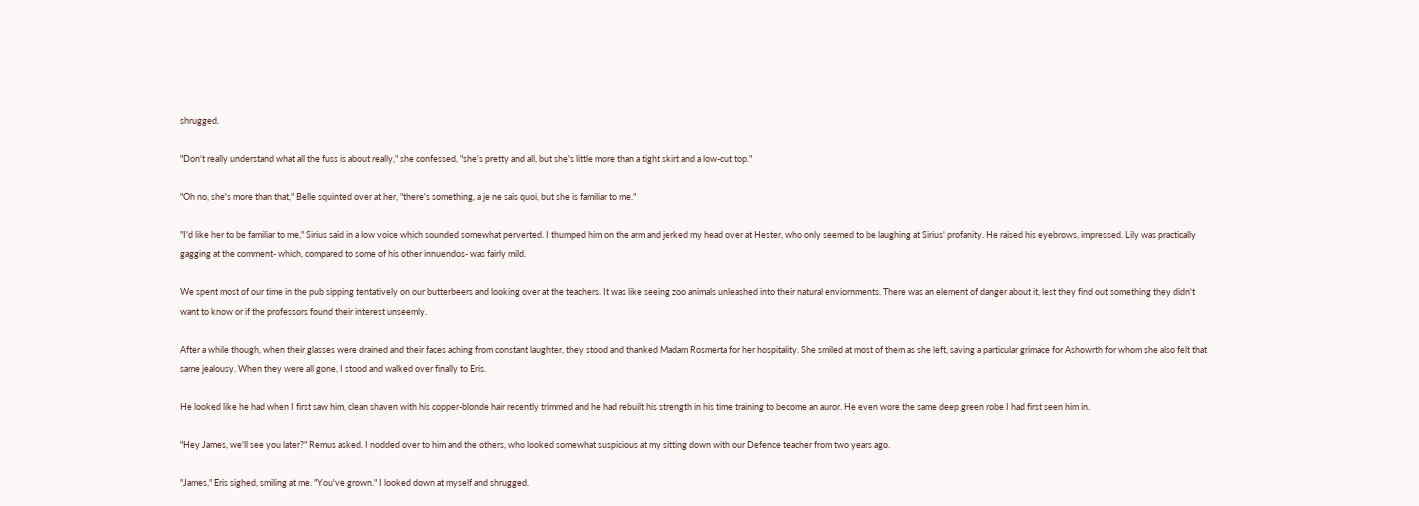shrugged.

"Don't really understand what all the fuss is about really," she confessed, "she's pretty and all, but she's little more than a tight skirt and a low-cut top."

"Oh no, she's more than that," Belle squinted over at her, "there's something, a je ne sais quoi, but she is familiar to me."

"I'd like her to be familiar to me," Sirius said in a low voice which sounded somewhat perverted. I thumped him on the arm and jerked my head over at Hester, who only seemed to be laughing at Sirius' profanity. He raised his eyebrows, impressed. Lily was practically gagging at the comment- which, compared to some of his other innuendos- was fairly mild.

We spent most of our time in the pub sipping tentatively on our butterbeers and looking over at the teachers. It was like seeing zoo animals unleashed into their natural enviornments. There was an element of danger about it, lest they find out something they didn't want to know or if the professors found their interest unseemly.

After a while though, when their glasses were drained and their faces aching from constant laughter, they stood and thanked Madam Rosmerta for her hospitality. She smiled at most of them as she left, saving a particular grimace for Ashowrth for whom she also felt that same jealousy. When they were all gone, I stood and walked over finally to Eris.

He looked like he had when I first saw him, clean shaven with his copper-blonde hair recently trimmed and he had rebuilt his strength in his time training to become an auror. He even wore the same deep green robe I had first seen him in.

"Hey James, we'll see you later?" Remus asked. I nodded over to him and the others, who looked somewhat suspicious at my sitting down with our Defence teacher from two years ago.

"James," Eris sighed, smiling at me. "You've grown." I looked down at myself and shrugged.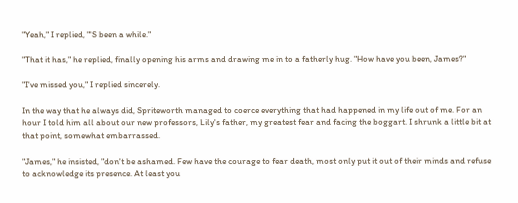"Yeah," I replied, "'S been a while."

"That it has," he replied, finally opening his arms and drawing me in to a fatherly hug. "How have you been, James?"

"I've missed you," I replied sincerely.

In the way that he always did, Spriteworth managed to coerce everything that had happened in my life out of me. For an hour I told him all about our new professors, Lily's father, my greatest fear and facing the boggart. I shrunk a little bit at that point, somewhat embarrassed.

"James," he insisted, "don't be ashamed. Few have the courage to fear death, most only put it out of their minds and refuse to acknowledge its presence. At least you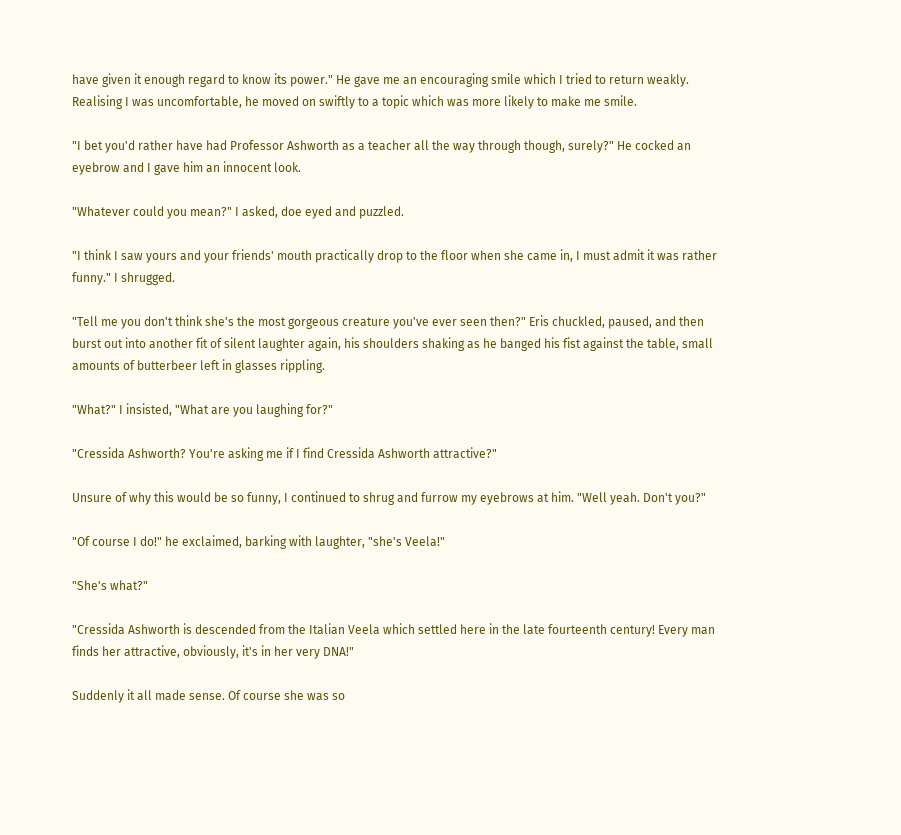have given it enough regard to know its power." He gave me an encouraging smile which I tried to return weakly. Realising I was uncomfortable, he moved on swiftly to a topic which was more likely to make me smile.

"I bet you'd rather have had Professor Ashworth as a teacher all the way through though, surely?" He cocked an eyebrow and I gave him an innocent look.

"Whatever could you mean?" I asked, doe eyed and puzzled.

"I think I saw yours and your friends' mouth practically drop to the floor when she came in, I must admit it was rather funny." I shrugged.

"Tell me you don't think she's the most gorgeous creature you've ever seen then?" Eris chuckled, paused, and then burst out into another fit of silent laughter again, his shoulders shaking as he banged his fist against the table, small amounts of butterbeer left in glasses rippling.

"What?" I insisted, "What are you laughing for?"

"Cressida Ashworth? You're asking me if I find Cressida Ashworth attractive?"

Unsure of why this would be so funny, I continued to shrug and furrow my eyebrows at him. "Well yeah. Don't you?"

"Of course I do!" he exclaimed, barking with laughter, "she's Veela!"

"She's what?"

"Cressida Ashworth is descended from the Italian Veela which settled here in the late fourteenth century! Every man finds her attractive, obviously, it's in her very DNA!"

Suddenly it all made sense. Of course she was so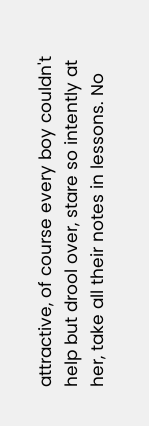attractive, of course every boy couldn't help but drool over, stare so intently at her, take all their notes in lessons. No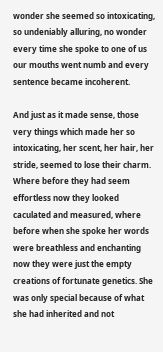wonder she seemed so intoxicating, so undeniably alluring, no wonder every time she spoke to one of us our mouths went numb and every sentence became incoherent.

And just as it made sense, those very things which made her so intoxicating, her scent, her hair, her stride, seemed to lose their charm. Where before they had seem effortless now they looked caculated and measured, where before when she spoke her words were breathless and enchanting now they were just the empty creations of fortunate genetics. She was only special because of what she had inherited and not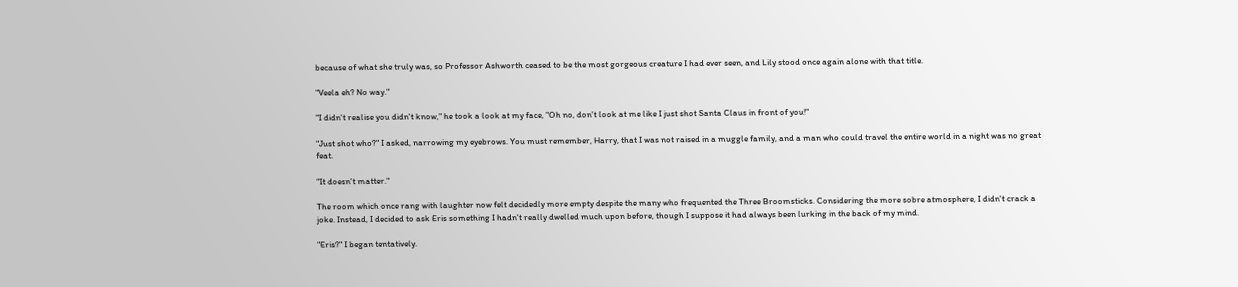because of what she truly was, so Professor Ashworth ceased to be the most gorgeous creature I had ever seen, and Lily stood once again alone with that title.

"Veela eh? No way."

"I didn't realise you didn't know," he took a look at my face, "Oh no, don't look at me like I just shot Santa Claus in front of you!"

"Just shot who?" I asked, narrowing my eyebrows. You must remember, Harry, that I was not raised in a muggle family, and a man who could travel the entire world in a night was no great feat.

"It doesn't matter."

The room which once rang with laughter now felt decidedly more empty despite the many who frequented the Three Broomsticks. Considering the more sobre atmosphere, I didn't crack a joke. Instead, I decided to ask Eris something I hadn't really dwelled much upon before, though I suppose it had always been lurking in the back of my mind.

"Eris?" I began tentatively.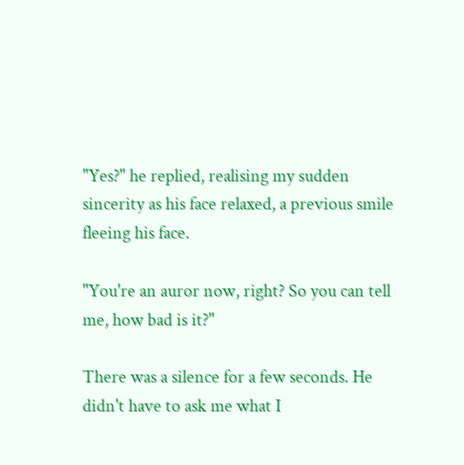"Yes?" he replied, realising my sudden sincerity as his face relaxed, a previous smile fleeing his face.

"You're an auror now, right? So you can tell me, how bad is it?"

There was a silence for a few seconds. He didn't have to ask me what I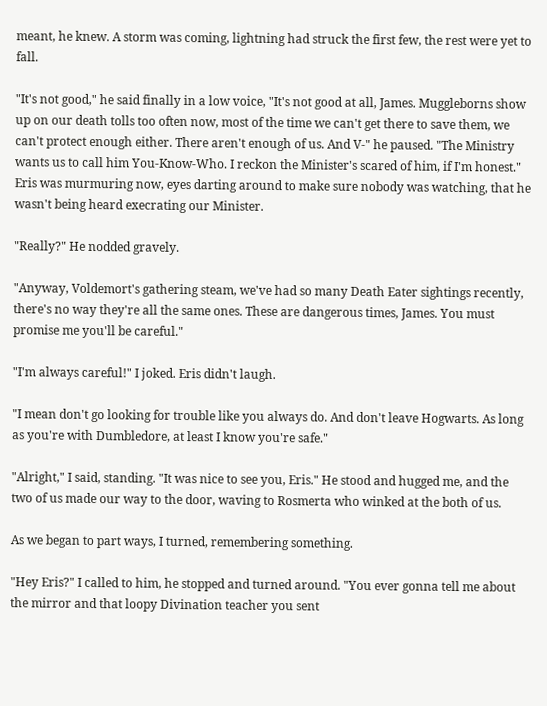meant, he knew. A storm was coming, lightning had struck the first few, the rest were yet to fall.

"It's not good," he said finally in a low voice, "It's not good at all, James. Muggleborns show up on our death tolls too often now, most of the time we can't get there to save them, we can't protect enough either. There aren't enough of us. And V-" he paused. "The Ministry wants us to call him You-Know-Who. I reckon the Minister's scared of him, if I'm honest." Eris was murmuring now, eyes darting around to make sure nobody was watching, that he wasn't being heard execrating our Minister.

"Really?" He nodded gravely.

"Anyway, Voldemort's gathering steam, we've had so many Death Eater sightings recently, there's no way they're all the same ones. These are dangerous times, James. You must promise me you'll be careful."

"I'm always careful!" I joked. Eris didn't laugh.

"I mean don't go looking for trouble like you always do. And don't leave Hogwarts. As long as you're with Dumbledore, at least I know you're safe."

"Alright," I said, standing. "It was nice to see you, Eris." He stood and hugged me, and the two of us made our way to the door, waving to Rosmerta who winked at the both of us.

As we began to part ways, I turned, remembering something.

"Hey Eris?" I called to him, he stopped and turned around. "You ever gonna tell me about the mirror and that loopy Divination teacher you sent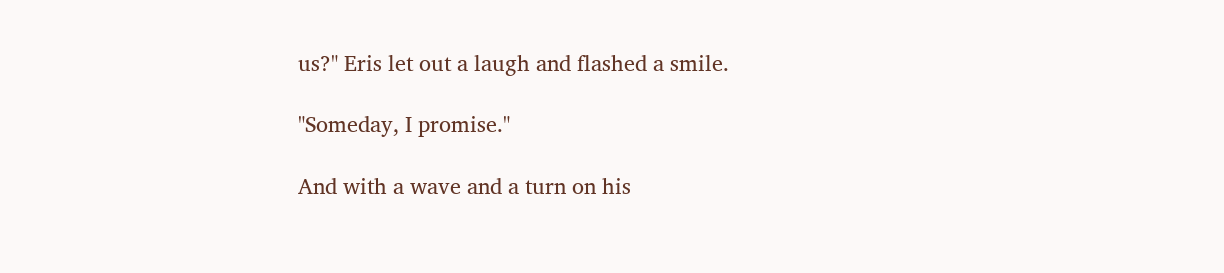us?" Eris let out a laugh and flashed a smile.

"Someday, I promise."

And with a wave and a turn on his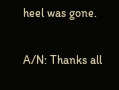heel was gone.

A/N: Thanks all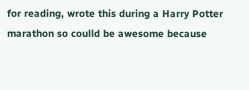for reading, wrote this during a Harry Potter marathon so coulld be awesome because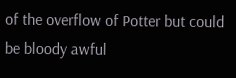of the overflow of Potter but could be bloody awful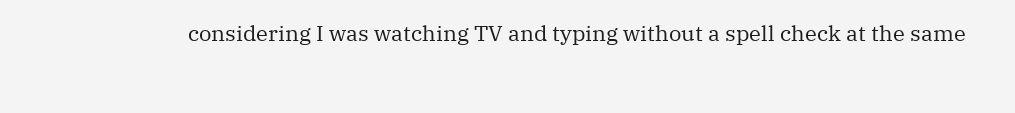considering I was watching TV and typing without a spell check at the same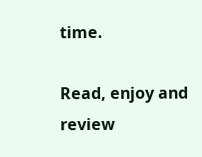time.

Read, enjoy and review